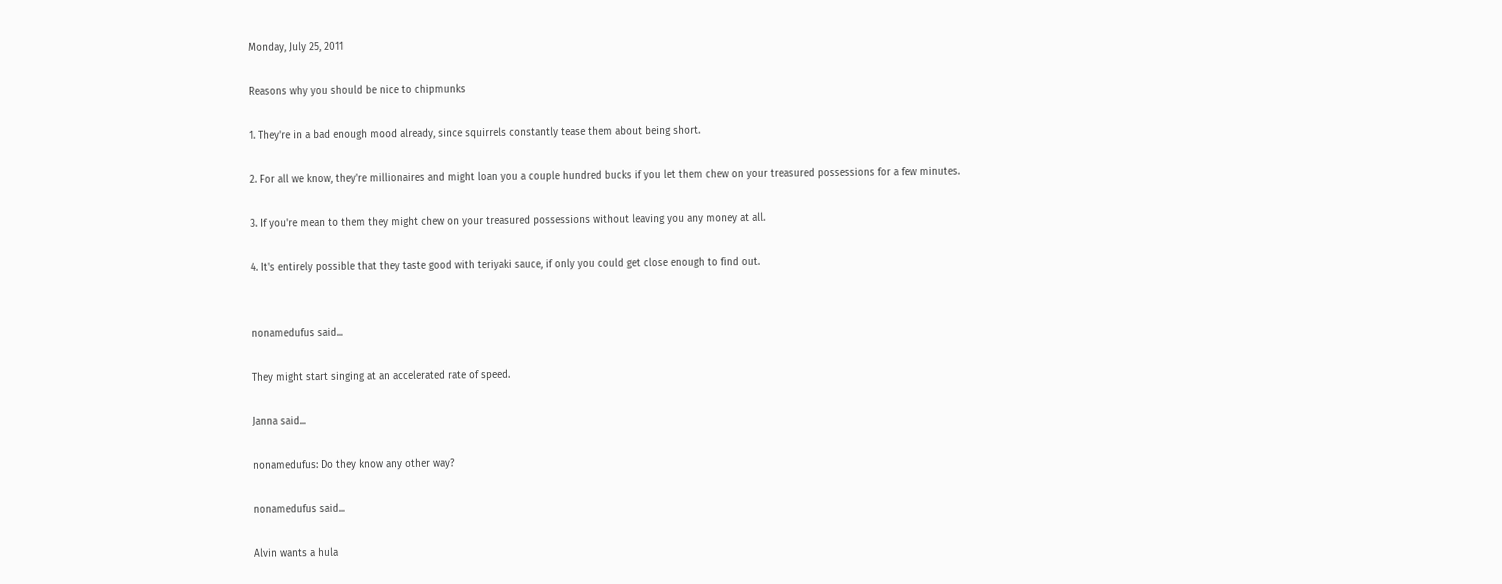Monday, July 25, 2011

Reasons why you should be nice to chipmunks

1. They're in a bad enough mood already, since squirrels constantly tease them about being short.

2. For all we know, they're millionaires and might loan you a couple hundred bucks if you let them chew on your treasured possessions for a few minutes.

3. If you're mean to them they might chew on your treasured possessions without leaving you any money at all.

4. It's entirely possible that they taste good with teriyaki sauce, if only you could get close enough to find out.


nonamedufus said...

They might start singing at an accelerated rate of speed.

Janna said...

nonamedufus: Do they know any other way?

nonamedufus said...

Alvin wants a hula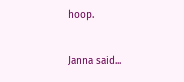hoop.

Janna said...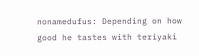nonamedufus: Depending on how good he tastes with teriyaki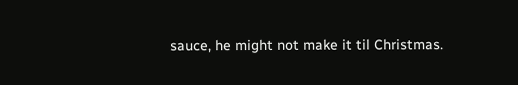sauce, he might not make it til Christmas.